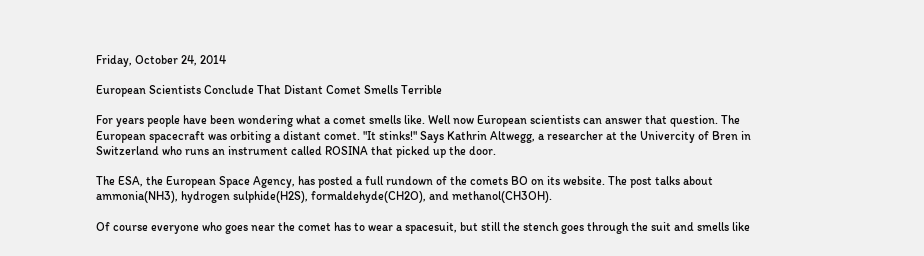Friday, October 24, 2014

European Scientists Conclude That Distant Comet Smells Terrible

For years people have been wondering what a comet smells like. Well now European scientists can answer that question. The European spacecraft was orbiting a distant comet. "It stinks!" Says Kathrin Altwegg, a researcher at the Univercity of Bren in Switzerland who runs an instrument called ROSINA that picked up the door.

The ESA, the European Space Agency, has posted a full rundown of the comets BO on its website. The post talks about ammonia(NH3), hydrogen sulphide(H2S), formaldehyde(CH2O), and methanol(CH3OH).

Of course everyone who goes near the comet has to wear a spacesuit, but still the stench goes through the suit and smells like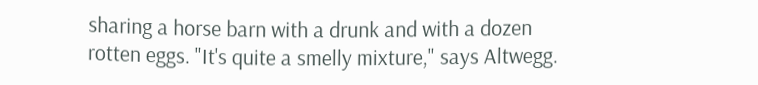sharing a horse barn with a drunk and with a dozen rotten eggs. "It's quite a smelly mixture," says Altwegg.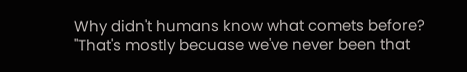Why didn't humans know what comets before? "That's mostly becuase we've never been that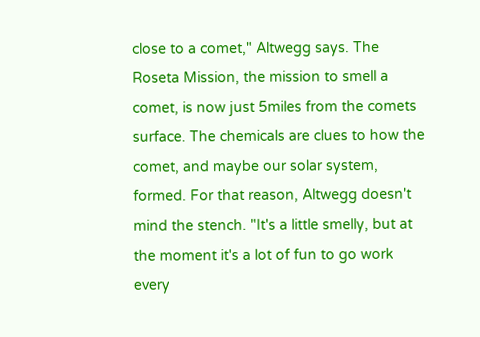close to a comet," Altwegg says. The Roseta Mission, the mission to smell a comet, is now just 5miles from the comets surface. The chemicals are clues to how the comet, and maybe our solar system, formed. For that reason, Altwegg doesn't mind the stench. "It's a little smelly, but at the moment it's a lot of fun to go work every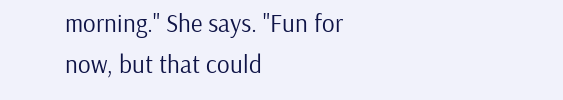morning." She says. "Fun for now, but that could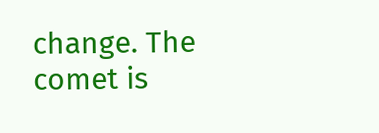change. The comet is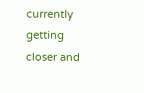currently getting closer and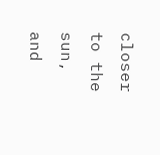closer to the sun, and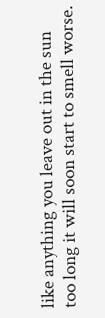like anything you leave out in the sun too long it will soon start to smell worse.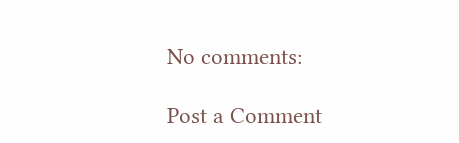No comments:

Post a Comment